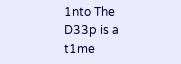1nto The D33p is a t1me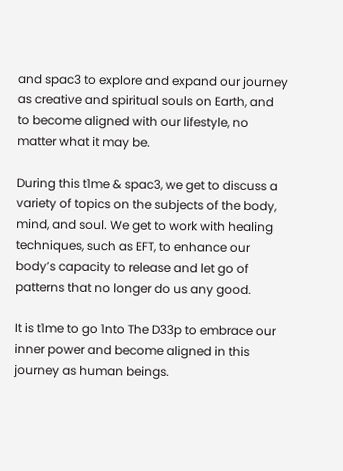and spac3 to explore and expand our journey as creative and spiritual souls on Earth, and to become aligned with our lifestyle, no matter what it may be.

During this t1me & spac3, we get to discuss a variety of topics on the subjects of the body, mind, and soul. We get to work with healing techniques, such as EFT, to enhance our body’s capacity to release and let go of patterns that no longer do us any good.

It is t1me to go 1nto The D33p to embrace our inner power and become aligned in this journey as human beings.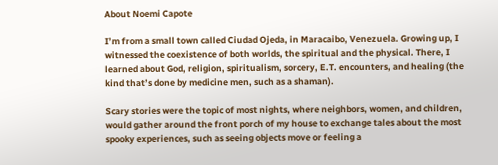About Noemi Capote

I’m from a small town called Ciudad Ojeda, in Maracaibo, Venezuela. Growing up, I witnessed the coexistence of both worlds, the spiritual and the physical. There, I learned about God, religion, spiritualism, sorcery, E.T. encounters, and healing (the kind that’s done by medicine men, such as a shaman).

Scary stories were the topic of most nights, where neighbors, women, and children, would gather around the front porch of my house to exchange tales about the most spooky experiences, such as seeing objects move or feeling a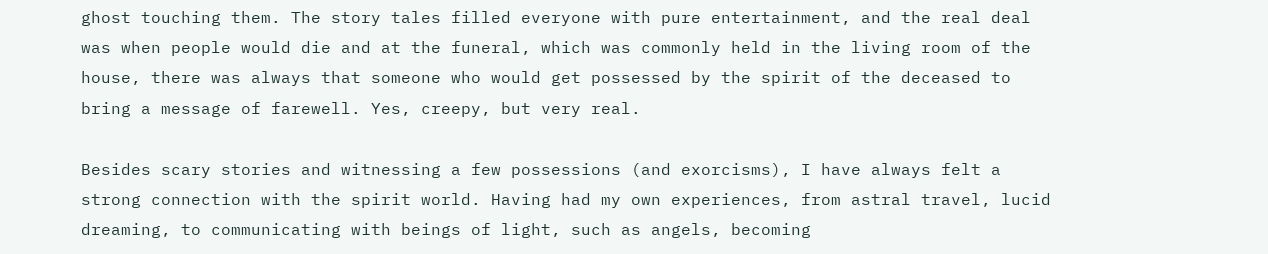ghost touching them. The story tales filled everyone with pure entertainment, and the real deal was when people would die and at the funeral, which was commonly held in the living room of the house, there was always that someone who would get possessed by the spirit of the deceased to bring a message of farewell. Yes, creepy, but very real.

Besides scary stories and witnessing a few possessions (and exorcisms), I have always felt a strong connection with the spirit world. Having had my own experiences, from astral travel, lucid dreaming, to communicating with beings of light, such as angels, becoming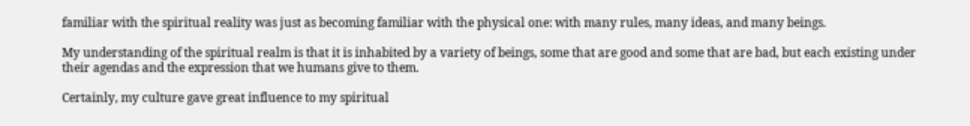familiar with the spiritual reality was just as becoming familiar with the physical one: with many rules, many ideas, and many beings.

My understanding of the spiritual realm is that it is inhabited by a variety of beings, some that are good and some that are bad, but each existing under their agendas and the expression that we humans give to them.

Certainly, my culture gave great influence to my spiritual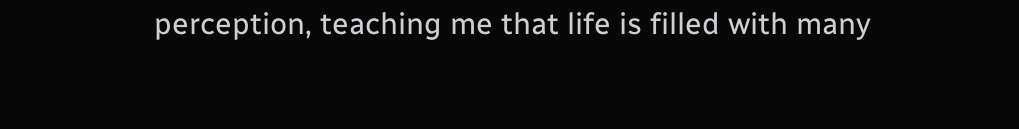perception, teaching me that life is filled with many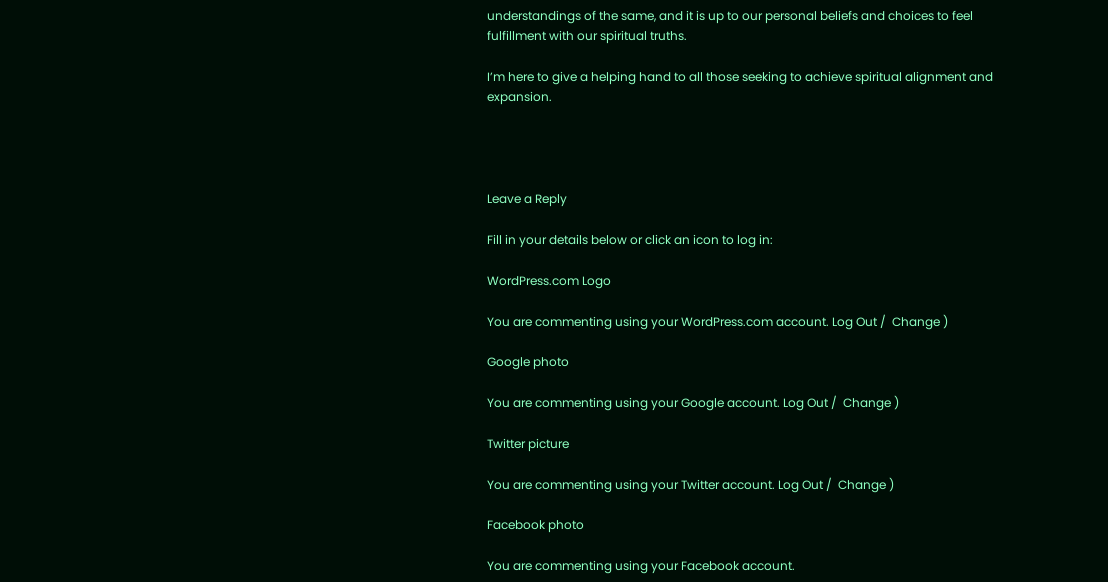understandings of the same, and it is up to our personal beliefs and choices to feel fulfillment with our spiritual truths.

I’m here to give a helping hand to all those seeking to achieve spiritual alignment and expansion.




Leave a Reply

Fill in your details below or click an icon to log in:

WordPress.com Logo

You are commenting using your WordPress.com account. Log Out /  Change )

Google photo

You are commenting using your Google account. Log Out /  Change )

Twitter picture

You are commenting using your Twitter account. Log Out /  Change )

Facebook photo

You are commenting using your Facebook account.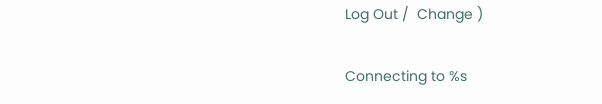Log Out /  Change )

Connecting to %s